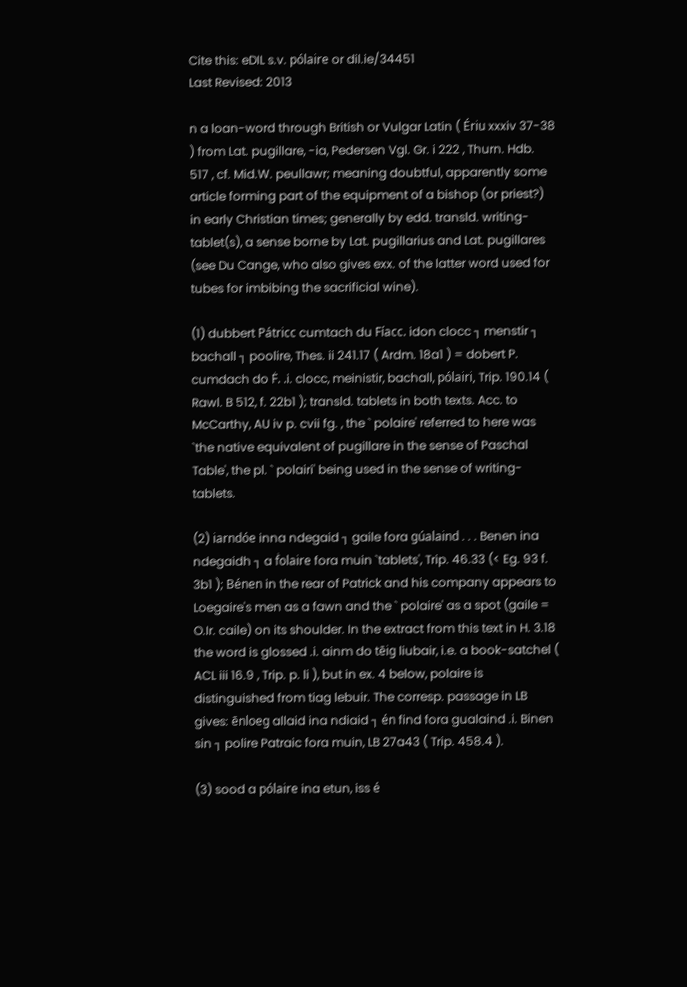Cite this: eDIL s.v. pólaire or dil.ie/34451
Last Revised: 2013

n a loan-word through British or Vulgar Latin ( Ériu xxxiv 37-38 ) from Lat. pugillare, -ia, Pedersen Vgl. Gr. i 222 , Thurn. Hdb. 517 , cf. Mid.W. peullawr; meaning doubtful, apparently some article forming part of the equipment of a bishop (or priest?) in early Christian times; generally by edd. transld. writing-tablet(s), a sense borne by Lat. pugillarius and Lat. pugillares (see Du Cange, who also gives exx. of the latter word used for tubes for imbibing the sacrificial wine).

(1) dubbert Pátricc cumtach du Fíacc. idon clocc ┐ menstir ┐ bachall ┐ poolire, Thes. ii 241.17 ( Ardm. 18a1 ) = dobert P. cumdach do Ḟ. .i. clocc, meinistir, bachall, pólairi, Trip. 190.14 ( Rawl. B 512, f. 22b1 ); transld. tablets in both texts. Acc. to McCarthy, AU iv p. cvii fg. , the ` polaire' referred to here was `the native equivalent of pugillare in the sense of Paschal Table', the pl. ` polairi' being used in the sense of writing-tablets.

(2) iarndóe inna ndegaid ┐ gaile fora gúalaind . . . Benen ina ndegaidh ┐ a ḟolaire fora muin `tablets', Trip. 46.33 (< Eg. 93 f. 3b1 ); Bénen in the rear of Patrick and his company appears to Loegaire's men as a fawn and the ` polaire' as a spot (gaile = O.Ir. caile) on its shoulder. In the extract from this text in H. 3.18 the word is glossed .i. ainm do tēig liubair, i.e. a book-satchel ( ACL iii 16.9 , Trip. p. li ), but in ex. 4 below, polaire is distinguished from tiag lebuir. The corresp. passage in LB gives: ēnloeg allaid ina ndiaid ┐ én find fora gualaind .i. Binen sin ┐ polire Patraic fora muin, LB 27a43 ( Trip. 458.4 ).

(3) sood a pólaire ina etun, iss é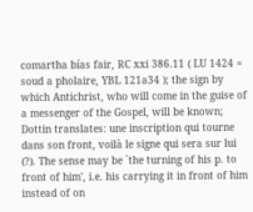comartha bías fair, RC xxi 386.11 ( LU 1424 = soud a pholaire, YBL 121a34 ); the sign by which Antichrist, who will come in the guise of a messenger of the Gospel, will be known; Dottin translates: une inscription qui tourne dans son front, voilà le signe qui sera sur lui (?). The sense may be `the turning of his p. to front of him', i.e. his carrying it in front of him instead of on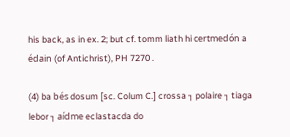his back, as in ex. 2; but cf. tomm liath hi certmedón a édain (of Antichrist), PH 7270 .

(4) ba bés dosum [sc. Colum C.] crossa ┐ polaire ┐ tiaga lebor ┐ aídme eclastacda do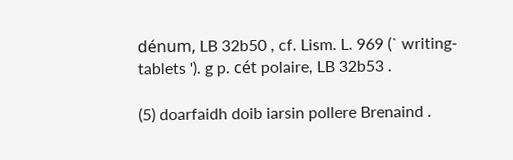dénum, LB 32b50 , cf. Lism. L. 969 (` writing-tablets '). g p. cét polaire, LB 32b53 .

(5) doarfaidh doib iarsin pollere Brenaind .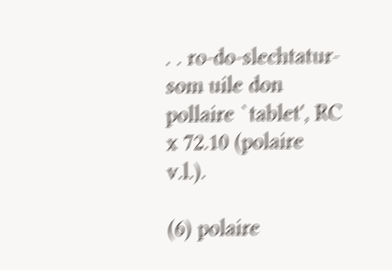. . ro-do-slechtatur-som uile don pollaire `tablet', RC x 72.10 (polaire v.l.).

(6) polaire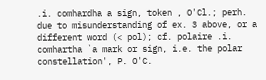.i. comhardha a sign, token , O'Cl.; perh. due to misunderstanding of ex. 3 above, or a different word (< pol); cf. polaire .i. comhartha `a mark or sign, i.e. the polar constellation', P. O'C.